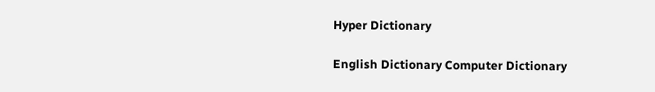Hyper Dictionary

English Dictionary Computer Dictionary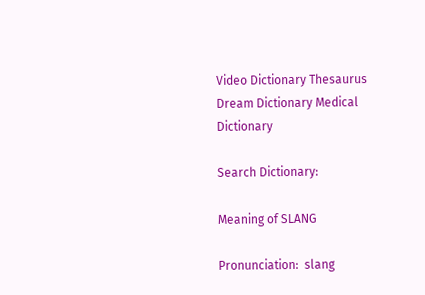Video Dictionary Thesaurus Dream Dictionary Medical Dictionary

Search Dictionary:

Meaning of SLANG

Pronunciation:  slang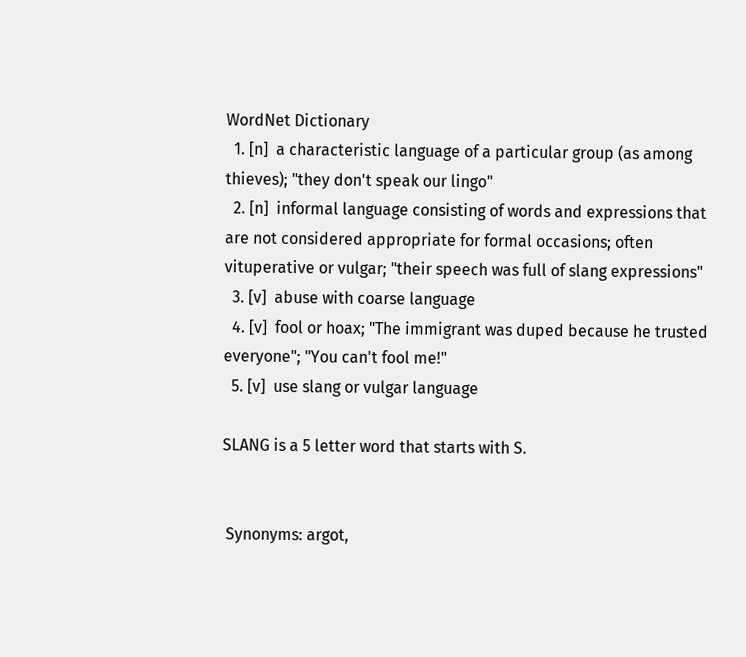WordNet Dictionary
  1. [n]  a characteristic language of a particular group (as among thieves); "they don't speak our lingo"
  2. [n]  informal language consisting of words and expressions that are not considered appropriate for formal occasions; often vituperative or vulgar; "their speech was full of slang expressions"
  3. [v]  abuse with coarse language
  4. [v]  fool or hoax; "The immigrant was duped because he trusted everyone"; "You can't fool me!"
  5. [v]  use slang or vulgar language

SLANG is a 5 letter word that starts with S.


 Synonyms: argot,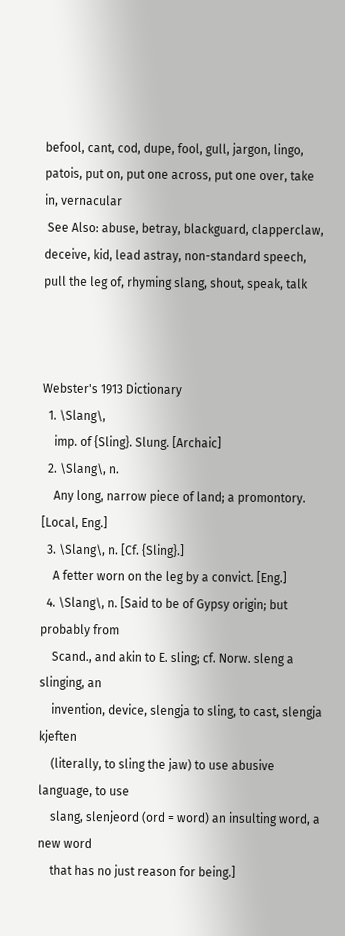befool, cant, cod, dupe, fool, gull, jargon, lingo, patois, put on, put one across, put one over, take in, vernacular
 See Also: abuse, betray, blackguard, clapperclaw, deceive, kid, lead astray, non-standard speech, pull the leg of, rhyming slang, shout, speak, talk



Webster's 1913 Dictionary
  1. \Slang\,
    imp. of {Sling}. Slung. [Archaic]
  2. \Slang\, n.
    Any long, narrow piece of land; a promontory. [Local, Eng.]
  3. \Slang\, n. [Cf. {Sling}.]
    A fetter worn on the leg by a convict. [Eng.]
  4. \Slang\, n. [Said to be of Gypsy origin; but probably from
    Scand., and akin to E. sling; cf. Norw. sleng a slinging, an
    invention, device, slengja to sling, to cast, slengja kjeften
    (literally, to sling the jaw) to use abusive language, to use
    slang, slenjeord (ord = word) an insulting word, a new word
    that has no just reason for being.]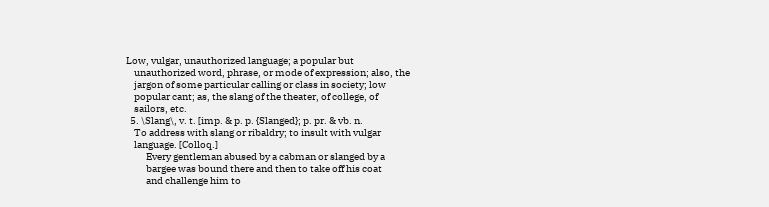Low, vulgar, unauthorized language; a popular but
    unauthorized word, phrase, or mode of expression; also, the
    jargon of some particular calling or class in society; low
    popular cant; as, the slang of the theater, of college, of
    sailors, etc.
  5. \Slang\, v. t. [imp. & p. p. {Slanged}; p. pr. & vb. n.
    To address with slang or ribaldry; to insult with vulgar
    language. [Colloq.]
          Every gentleman abused by a cabman or slanged by a
          bargee was bound there and then to take off his coat
          and challenge him to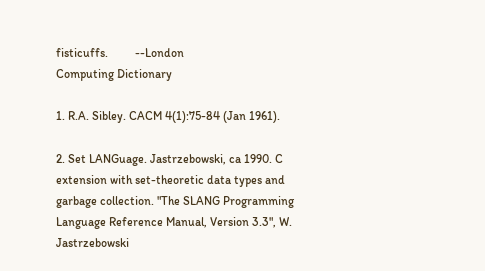fisticuffs.         --London
Computing Dictionary

1. R.A. Sibley. CACM 4(1):75-84 (Jan 1961).

2. Set LANGuage. Jastrzebowski, ca 1990. C extension with set-theoretic data types and garbage collection. "The SLANG Programming Language Reference Manual, Version 3.3", W. Jastrzebowski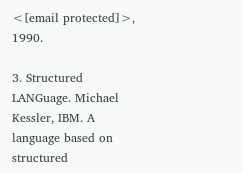<[email protected]>, 1990.

3. Structured LANGuage. Michael Kessler, IBM. A language based on structured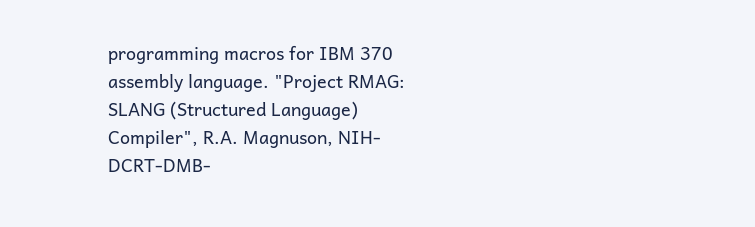programming macros for IBM 370 assembly language. "Project RMAG: SLANG (Structured Language) Compiler", R.A. Magnuson, NIH-DCRT-DMB-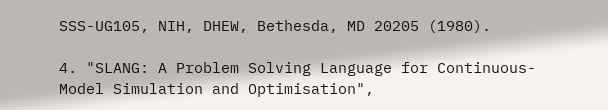SSS-UG105, NIH, DHEW, Bethesda, MD 20205 (1980).

4. "SLANG: A Problem Solving Language for Continuous-Model Simulation and Optimisation",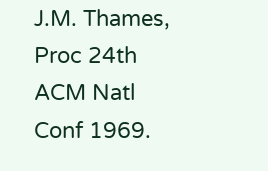J.M. Thames, Proc 24th ACM Natl Conf 1969.